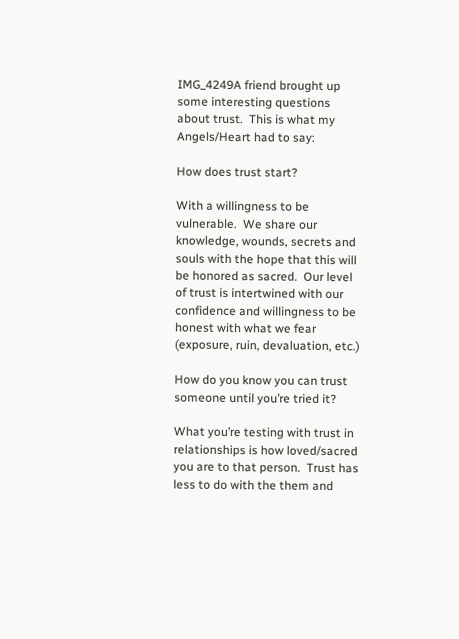IMG_4249A friend brought up some interesting questions about trust.  This is what my Angels/Heart had to say:

How does trust start?

With a willingness to be vulnerable.  We share our knowledge, wounds, secrets and souls with the hope that this will be honored as sacred.  Our level of trust is intertwined with our confidence and willingness to be honest with what we fear (exposure, ruin, devaluation, etc.)

How do you know you can trust someone until you’re tried it?

What you’re testing with trust in relationships is how loved/sacred you are to that person.  Trust has less to do with the them and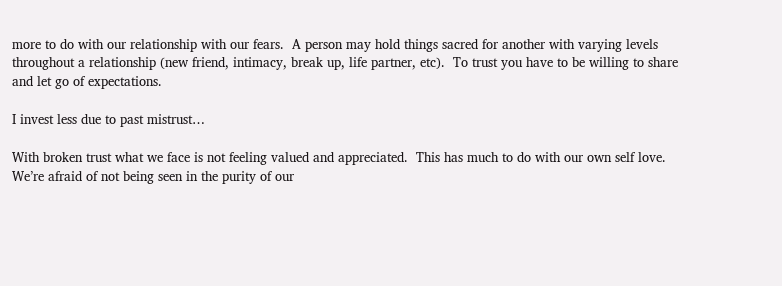more to do with our relationship with our fears.  A person may hold things sacred for another with varying levels throughout a relationship (new friend, intimacy, break up, life partner, etc).  To trust you have to be willing to share and let go of expectations.

I invest less due to past mistrust…

With broken trust what we face is not feeling valued and appreciated.  This has much to do with our own self love.  We’re afraid of not being seen in the purity of our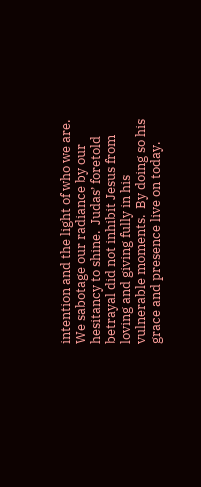intention and the light of who we are.  We sabotage our radiance by our hesitancy to shine.  Judas’ foretold betrayal did not inhibit Jesus from loving and giving fully in his vulnerable moments.  By doing so his grace and presence live on today.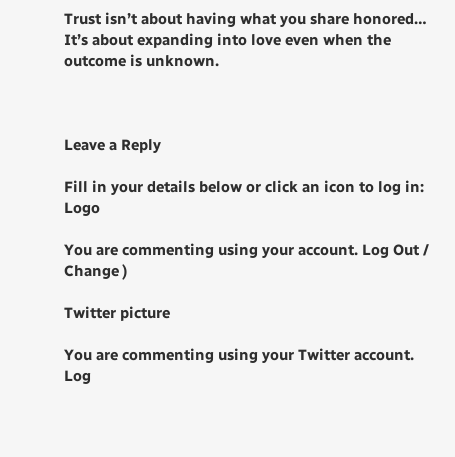Trust isn’t about having what you share honored… It’s about expanding into love even when the outcome is unknown.



Leave a Reply

Fill in your details below or click an icon to log in: Logo

You are commenting using your account. Log Out / Change )

Twitter picture

You are commenting using your Twitter account. Log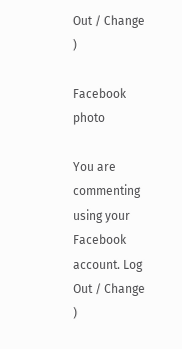Out / Change )

Facebook photo

You are commenting using your Facebook account. Log Out / Change )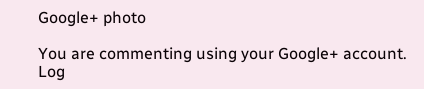Google+ photo

You are commenting using your Google+ account. Log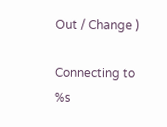Out / Change )

Connecting to %s